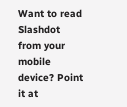Want to read Slashdot from your mobile device? Point it at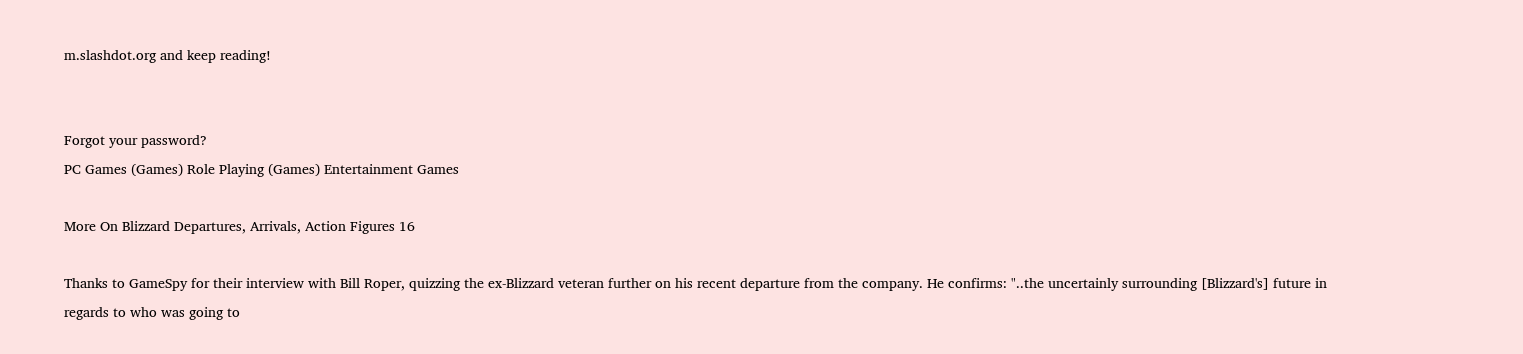m.slashdot.org and keep reading!


Forgot your password?
PC Games (Games) Role Playing (Games) Entertainment Games

More On Blizzard Departures, Arrivals, Action Figures 16

Thanks to GameSpy for their interview with Bill Roper, quizzing the ex-Blizzard veteran further on his recent departure from the company. He confirms: "..the uncertainly surrounding [Blizzard's] future in regards to who was going to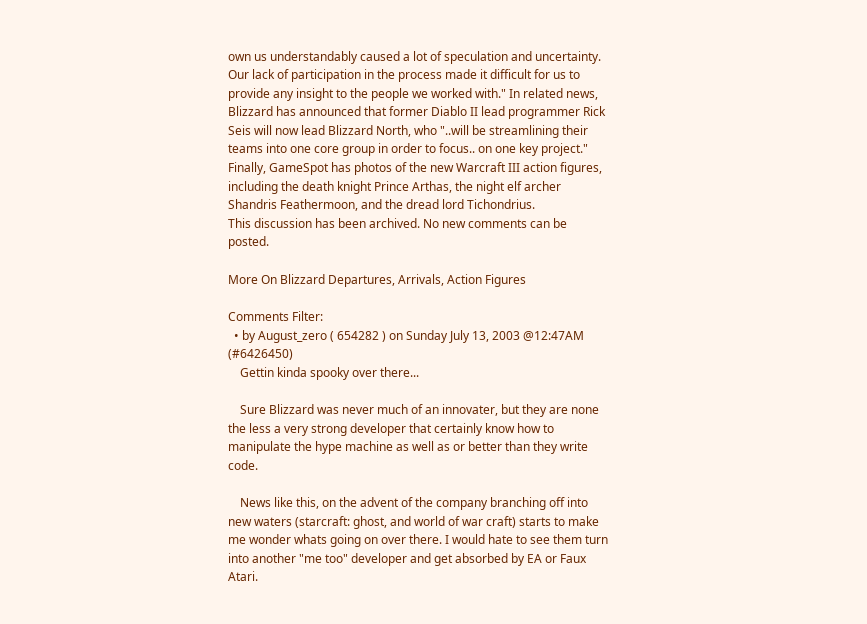own us understandably caused a lot of speculation and uncertainty. Our lack of participation in the process made it difficult for us to provide any insight to the people we worked with." In related news, Blizzard has announced that former Diablo II lead programmer Rick Seis will now lead Blizzard North, who "..will be streamlining their teams into one core group in order to focus.. on one key project." Finally, GameSpot has photos of the new Warcraft III action figures, including the death knight Prince Arthas, the night elf archer Shandris Feathermoon, and the dread lord Tichondrius.
This discussion has been archived. No new comments can be posted.

More On Blizzard Departures, Arrivals, Action Figures

Comments Filter:
  • by August_zero ( 654282 ) on Sunday July 13, 2003 @12:47AM (#6426450)
    Gettin kinda spooky over there...

    Sure Blizzard was never much of an innovater, but they are none the less a very strong developer that certainly know how to manipulate the hype machine as well as or better than they write code.

    News like this, on the advent of the company branching off into new waters (starcraft: ghost, and world of war craft) starts to make me wonder whats going on over there. I would hate to see them turn into another "me too" developer and get absorbed by EA or Faux Atari.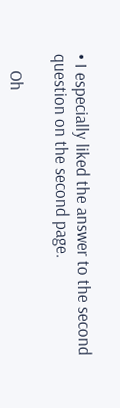• I especially liked the answer to the second question on the second page.

    Oh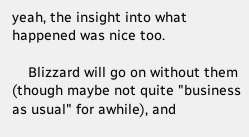yeah, the insight into what happened was nice too.

    Blizzard will go on without them (though maybe not quite "business as usual" for awhile), and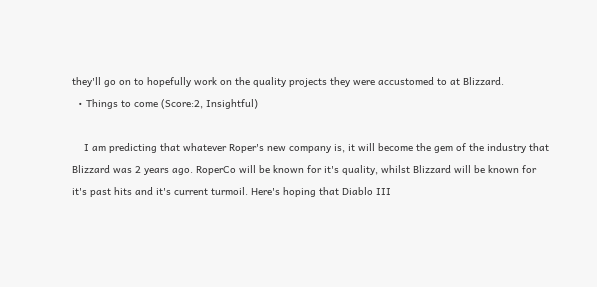they'll go on to hopefully work on the quality projects they were accustomed to at Blizzard.
  • Things to come (Score:2, Insightful)

    I am predicting that whatever Roper's new company is, it will become the gem of the industry that Blizzard was 2 years ago. RoperCo will be known for it's quality, whilst Blizzard will be known for it's past hits and it's current turmoil. Here's hoping that Diablo III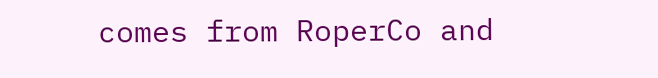comes from RoperCo and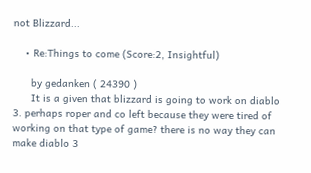not Blizzard...

    • Re:Things to come (Score:2, Insightful)

      by gedanken ( 24390 )
      It is a given that blizzard is going to work on diablo 3. perhaps roper and co left because they were tired of working on that type of game? there is no way they can make diablo 3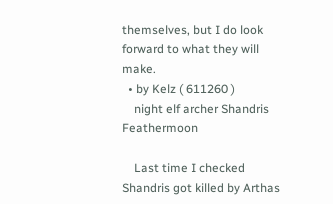themselves, but I do look forward to what they will make.
  • by Kelz ( 611260 )
    night elf archer Shandris Feathermoon

    Last time I checked Shandris got killed by Arthas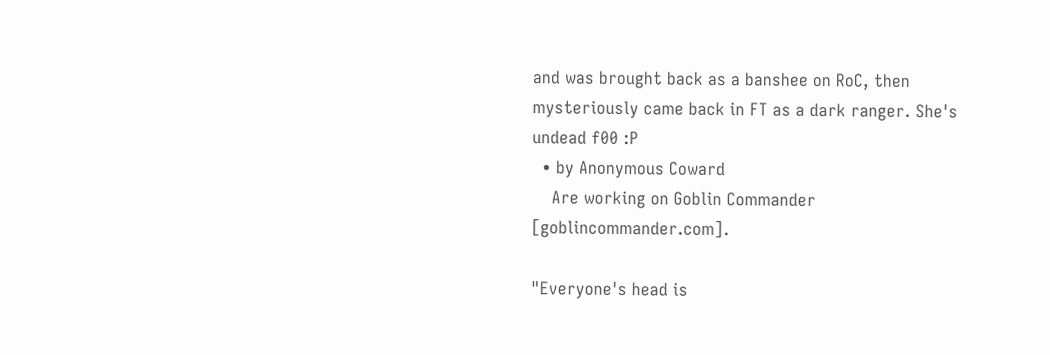and was brought back as a banshee on RoC, then mysteriously came back in FT as a dark ranger. She's undead f00 :P
  • by Anonymous Coward
    Are working on Goblin Commander [goblincommander.com].

"Everyone's head is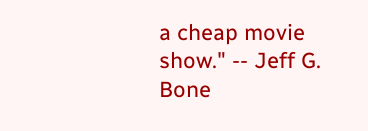a cheap movie show." -- Jeff G. Bone